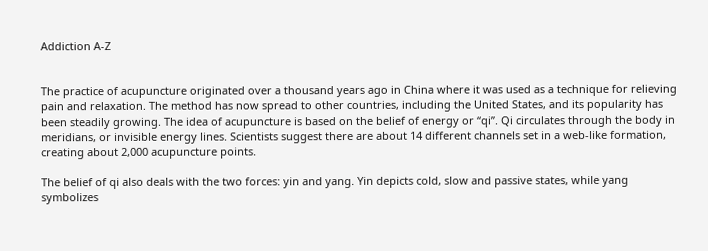Addiction A-Z


The practice of acupuncture originated over a thousand years ago in China where it was used as a technique for relieving pain and relaxation. The method has now spread to other countries, including the United States, and its popularity has been steadily growing. The idea of acupuncture is based on the belief of energy or “qi”. Qi circulates through the body in meridians, or invisible energy lines. Scientists suggest there are about 14 different channels set in a web-like formation, creating about 2,000 acupuncture points.

The belief of qi also deals with the two forces: yin and yang. Yin depicts cold, slow and passive states, while yang symbolizes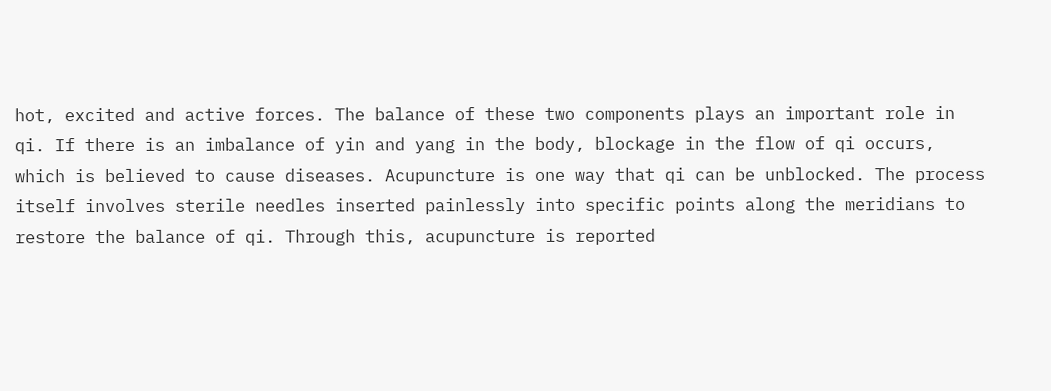hot, excited and active forces. The balance of these two components plays an important role in qi. If there is an imbalance of yin and yang in the body, blockage in the flow of qi occurs, which is believed to cause diseases. Acupuncture is one way that qi can be unblocked. The process itself involves sterile needles inserted painlessly into specific points along the meridians to restore the balance of qi. Through this, acupuncture is reported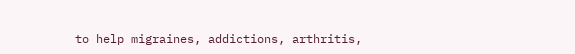to help migraines, addictions, arthritis,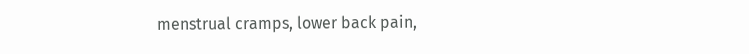menstrual cramps, lower back pain,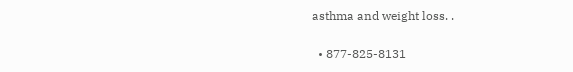asthma and weight loss. .

  • 877-825-8131